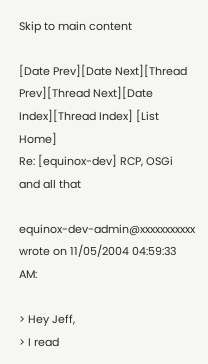Skip to main content

[Date Prev][Date Next][Thread Prev][Thread Next][Date Index][Thread Index] [List Home]
Re: [equinox-dev] RCP, OSGi and all that

equinox-dev-admin@xxxxxxxxxxx wrote on 11/05/2004 04:59:33 AM:

> Hey Jeff,
> I read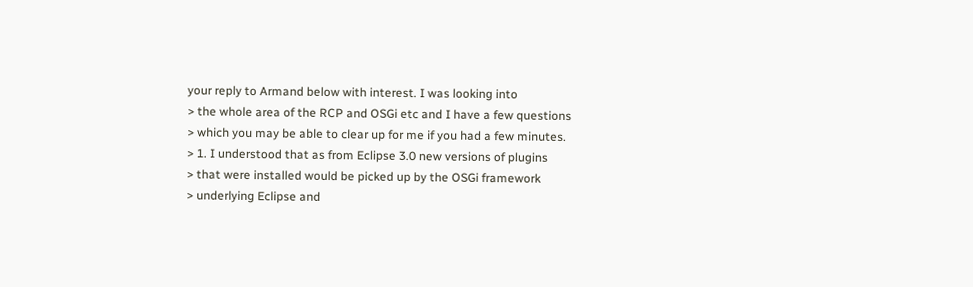your reply to Armand below with interest. I was looking into
> the whole area of the RCP and OSGi etc and I have a few questions
> which you may be able to clear up for me if you had a few minutes.
> 1. I understood that as from Eclipse 3.0 new versions of plugins
> that were installed would be picked up by the OSGi framework
> underlying Eclipse and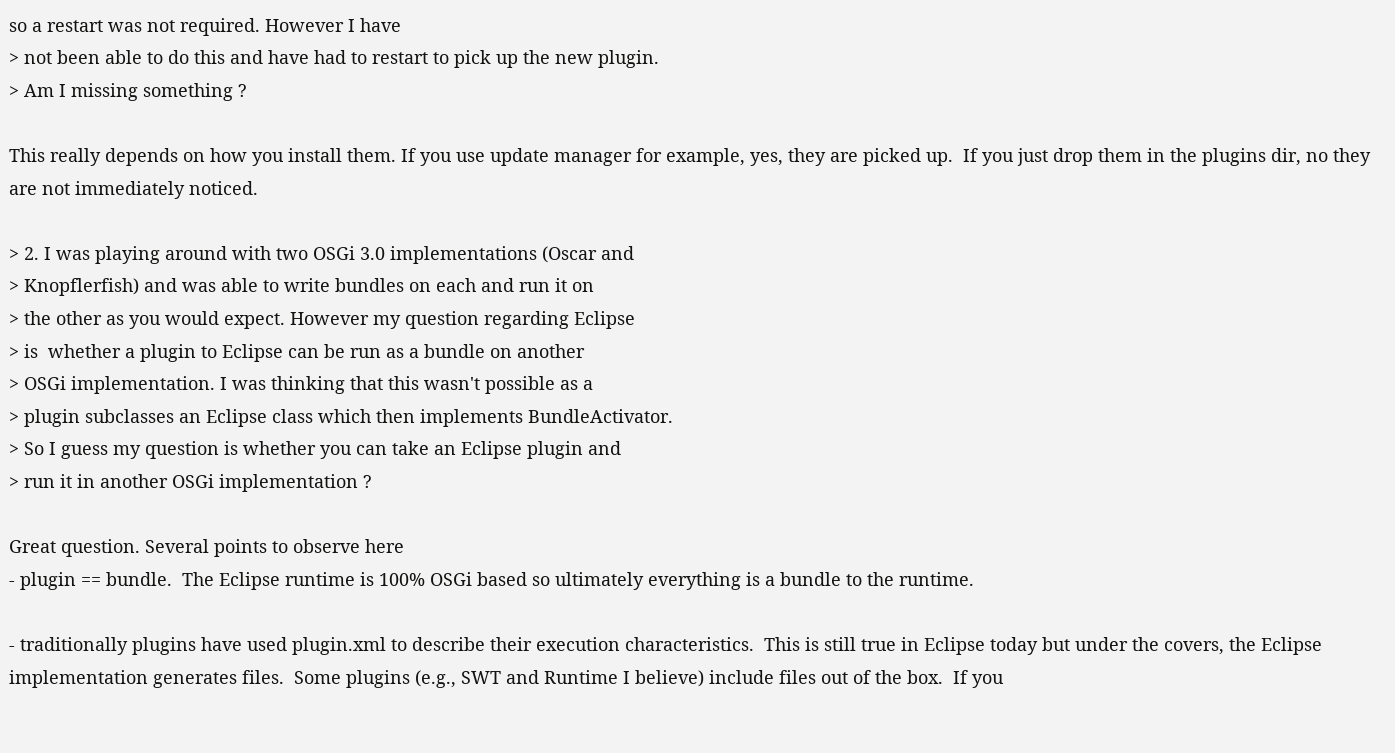so a restart was not required. However I have
> not been able to do this and have had to restart to pick up the new plugin.
> Am I missing something ?

This really depends on how you install them. If you use update manager for example, yes, they are picked up.  If you just drop them in the plugins dir, no they are not immediately noticed.

> 2. I was playing around with two OSGi 3.0 implementations (Oscar and
> Knopflerfish) and was able to write bundles on each and run it on
> the other as you would expect. However my question regarding Eclipse
> is  whether a plugin to Eclipse can be run as a bundle on another
> OSGi implementation. I was thinking that this wasn't possible as a
> plugin subclasses an Eclipse class which then implements BundleActivator.
> So I guess my question is whether you can take an Eclipse plugin and
> run it in another OSGi implementation ?

Great question. Several points to observe here
- plugin == bundle.  The Eclipse runtime is 100% OSGi based so ultimately everything is a bundle to the runtime.

- traditionally plugins have used plugin.xml to describe their execution characteristics.  This is still true in Eclipse today but under the covers, the Eclipse implementation generates files.  Some plugins (e.g., SWT and Runtime I believe) include files out of the box.  If you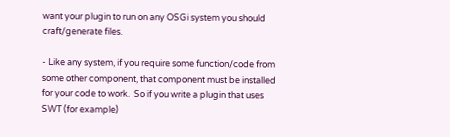want your plugin to run on any OSGi system you should craft/generate files.

- Like any system, if you require some function/code from some other component, that component must be installed for your code to work.  So if you write a plugin that uses SWT (for example)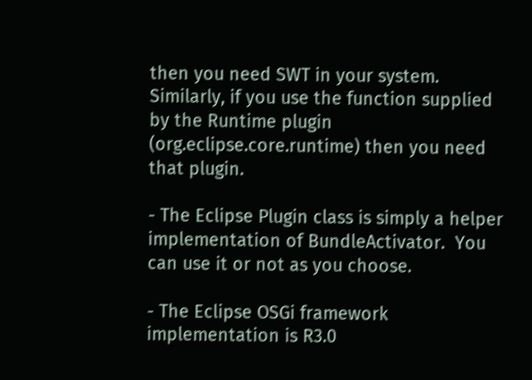then you need SWT in your system.  Similarly, if you use the function supplied by the Runtime plugin (org.eclipse.core.runtime) then you need that plugin.

- The Eclipse Plugin class is simply a helper implementation of BundleActivator.  You can use it or not as you choose.

- The Eclipse OSGi framework implementation is R3.0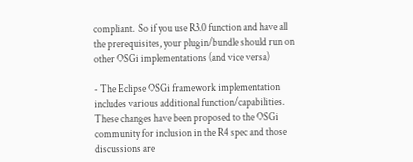compliant.  So if you use R3.0 function and have all the prerequisites, your plugin/bundle should run on other OSGi implementations (and vice versa)

- The Eclipse OSGi framework implementation includes various additional function/capabilities.  These changes have been proposed to the OSGi community for inclusion in the R4 spec and those discussions are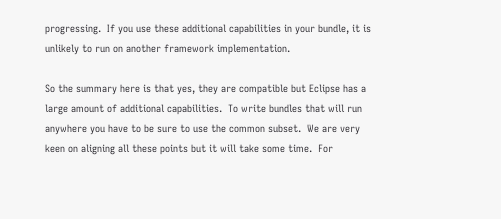progressing.  If you use these additional capabilities in your bundle, it is unlikely to run on another framework implementation.

So the summary here is that yes, they are compatible but Eclipse has a large amount of additional capabilities.  To write bundles that will run anywhere you have to be sure to use the common subset.  We are very keen on aligning all these points but it will take some time.  For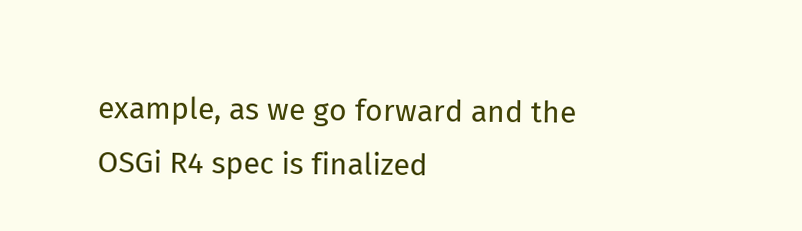example, as we go forward and the OSGi R4 spec is finalized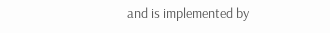and is implemented by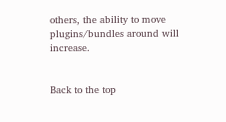others, the ability to move plugins/bundles around will increase.


Back to the top